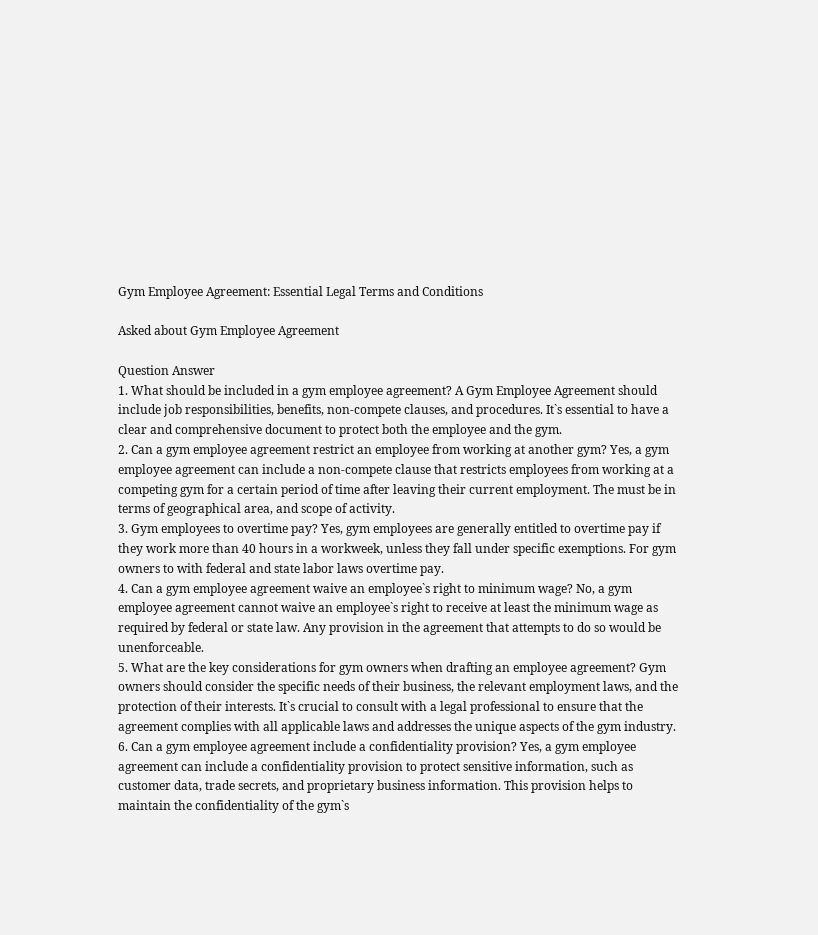Gym Employee Agreement: Essential Legal Terms and Conditions

Asked about Gym Employee Agreement

Question Answer
1. What should be included in a gym employee agreement? A Gym Employee Agreement should include job responsibilities, benefits, non-compete clauses, and procedures. It`s essential to have a clear and comprehensive document to protect both the employee and the gym.
2. Can a gym employee agreement restrict an employee from working at another gym? Yes, a gym employee agreement can include a non-compete clause that restricts employees from working at a competing gym for a certain period of time after leaving their current employment. The must be in terms of geographical area, and scope of activity.
3. Gym employees to overtime pay? Yes, gym employees are generally entitled to overtime pay if they work more than 40 hours in a workweek, unless they fall under specific exemptions. For gym owners to with federal and state labor laws overtime pay.
4. Can a gym employee agreement waive an employee`s right to minimum wage? No, a gym employee agreement cannot waive an employee`s right to receive at least the minimum wage as required by federal or state law. Any provision in the agreement that attempts to do so would be unenforceable.
5. What are the key considerations for gym owners when drafting an employee agreement? Gym owners should consider the specific needs of their business, the relevant employment laws, and the protection of their interests. It`s crucial to consult with a legal professional to ensure that the agreement complies with all applicable laws and addresses the unique aspects of the gym industry.
6. Can a gym employee agreement include a confidentiality provision? Yes, a gym employee agreement can include a confidentiality provision to protect sensitive information, such as customer data, trade secrets, and proprietary business information. This provision helps to maintain the confidentiality of the gym`s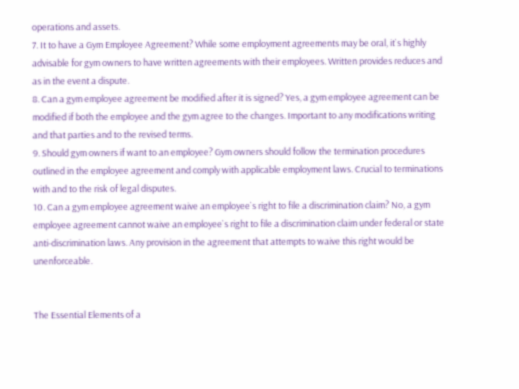operations and assets.
7. It to have a Gym Employee Agreement? While some employment agreements may be oral, it`s highly advisable for gym owners to have written agreements with their employees. Written provides reduces and as in the event a dispute.
8. Can a gym employee agreement be modified after it is signed? Yes, a gym employee agreement can be modified if both the employee and the gym agree to the changes. Important to any modifications writing and that parties and to the revised terms.
9. Should gym owners if want to an employee? Gym owners should follow the termination procedures outlined in the employee agreement and comply with applicable employment laws. Crucial to terminations with and to the risk of legal disputes.
10. Can a gym employee agreement waive an employee`s right to file a discrimination claim? No, a gym employee agreement cannot waive an employee`s right to file a discrimination claim under federal or state anti-discrimination laws. Any provision in the agreement that attempts to waive this right would be unenforceable.


The Essential Elements of a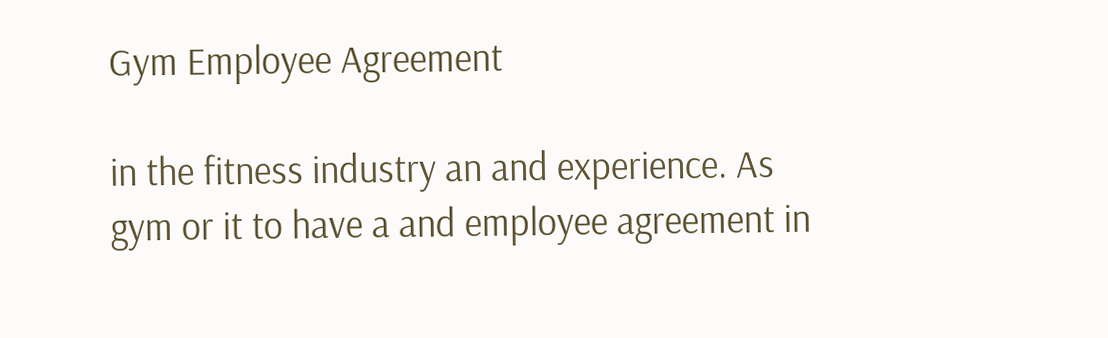Gym Employee Agreement

in the fitness industry an and experience. As gym or it to have a and employee agreement in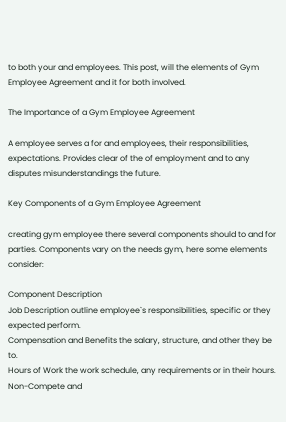to both your and employees. This post, will the elements of Gym Employee Agreement and it for both involved.

The Importance of a Gym Employee Agreement

A employee serves a for and employees, their responsibilities, expectations. Provides clear of the of employment and to any disputes misunderstandings the future.

Key Components of a Gym Employee Agreement

creating gym employee there several components should to and for parties. Components vary on the needs gym, here some elements consider:

Component Description
Job Description outline employee`s responsibilities, specific or they expected perform.
Compensation and Benefits the salary, structure, and other they be to.
Hours of Work the work schedule, any requirements or in their hours.
Non-Compete and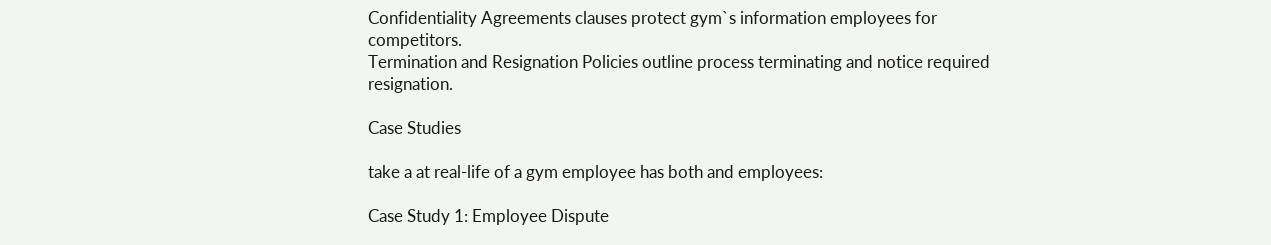Confidentiality Agreements clauses protect gym`s information employees for competitors.
Termination and Resignation Policies outline process terminating and notice required resignation.

Case Studies

take a at real-life of a gym employee has both and employees:

Case Study 1: Employee Dispute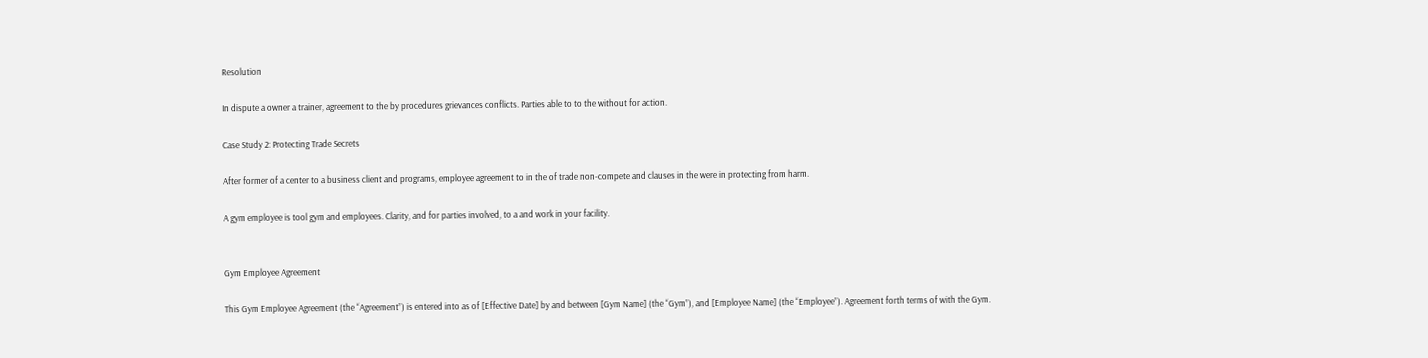Resolution

In dispute a owner a trainer, agreement to the by procedures grievances conflicts. Parties able to to the without for action.

Case Study 2: Protecting Trade Secrets

After former of a center to a business client and programs, employee agreement to in the of trade non-compete and clauses in the were in protecting from harm.

A gym employee is tool gym and employees. Clarity, and for parties involved, to a and work in your facility.


Gym Employee Agreement

This Gym Employee Agreement (the “Agreement”) is entered into as of [Effective Date] by and between [Gym Name] (the “Gym”), and [Employee Name] (the “Employee”). Agreement forth terms of with the Gym.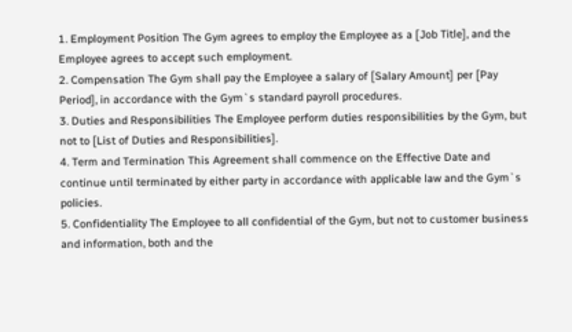1. Employment Position The Gym agrees to employ the Employee as a [Job Title], and the Employee agrees to accept such employment.
2. Compensation The Gym shall pay the Employee a salary of [Salary Amount] per [Pay Period], in accordance with the Gym`s standard payroll procedures.
3. Duties and Responsibilities The Employee perform duties responsibilities by the Gym, but not to [List of Duties and Responsibilities].
4. Term and Termination This Agreement shall commence on the Effective Date and continue until terminated by either party in accordance with applicable law and the Gym`s policies.
5. Confidentiality The Employee to all confidential of the Gym, but not to customer business and information, both and the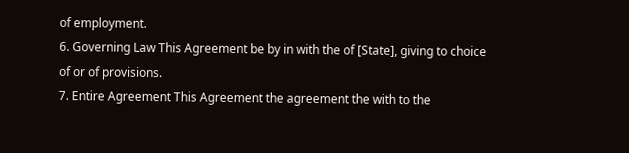of employment.
6. Governing Law This Agreement be by in with the of [State], giving to choice of or of provisions.
7. Entire Agreement This Agreement the agreement the with to the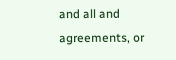and all and agreements, or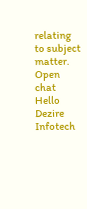relating to subject matter.
Open chat
Hello Dezire Infotech